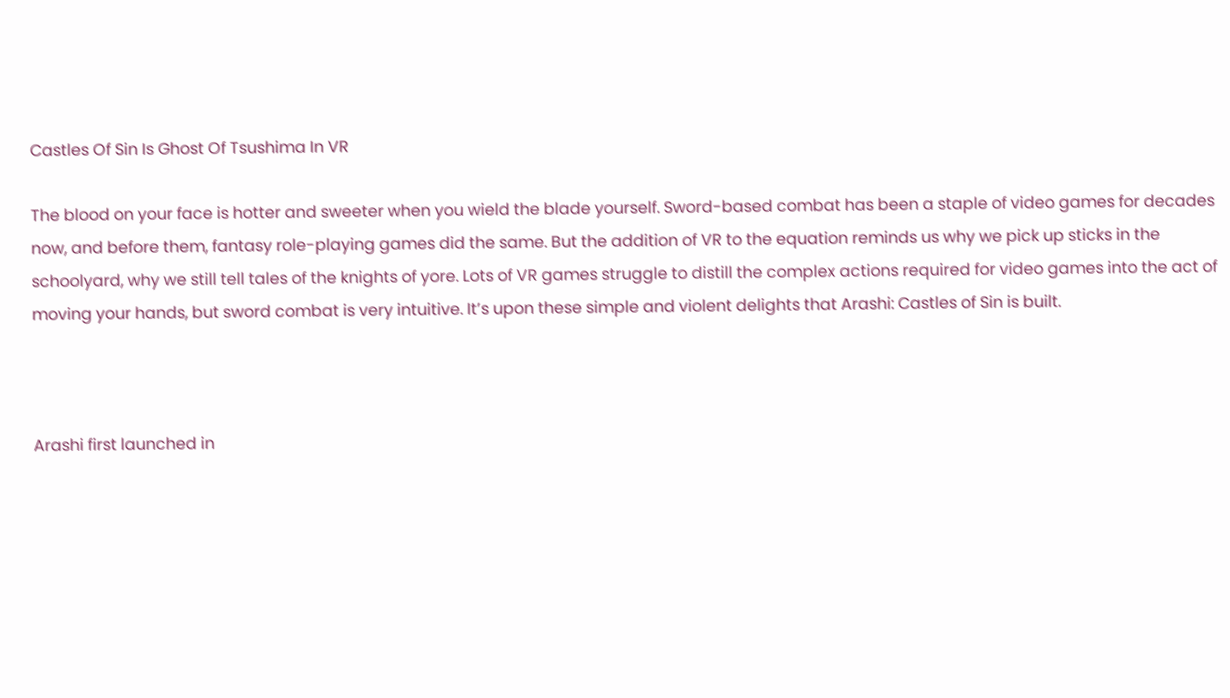Castles Of Sin Is Ghost Of Tsushima In VR

The blood on your face is hotter and sweeter when you wield the blade yourself. Sword-based combat has been a staple of video games for decades now, and before them, fantasy role-playing games did the same. But the addition of VR to the equation reminds us why we pick up sticks in the schoolyard, why we still tell tales of the knights of yore. Lots of VR games struggle to distill the complex actions required for video games into the act of moving your hands, but sword combat is very intuitive. It’s upon these simple and violent delights that Arashi: Castles of Sin is built.



Arashi first launched in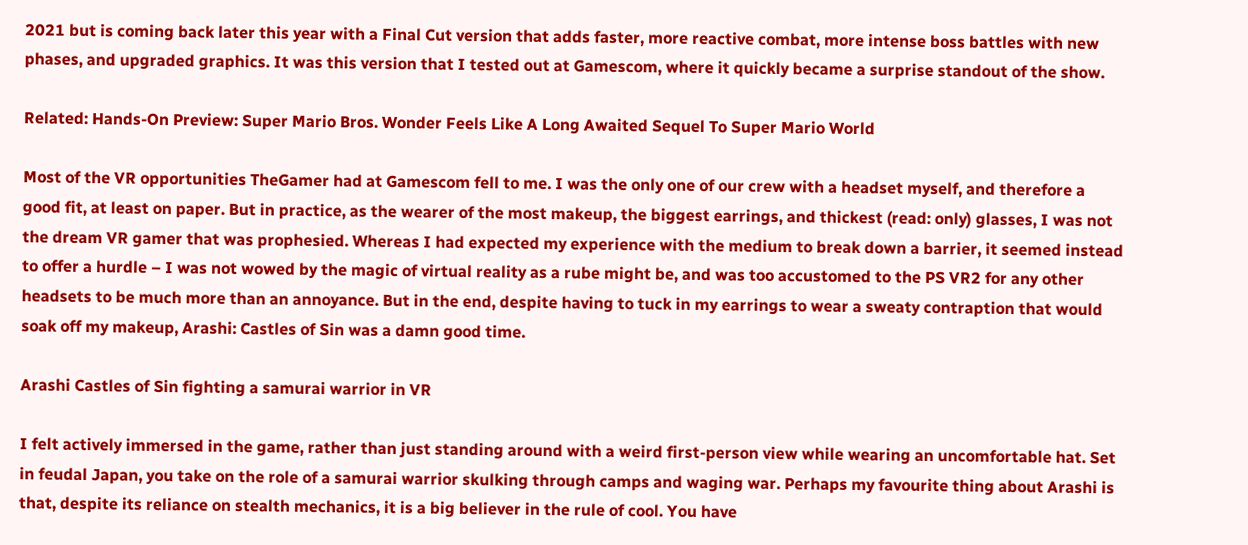2021 but is coming back later this year with a Final Cut version that adds faster, more reactive combat, more intense boss battles with new phases, and upgraded graphics. It was this version that I tested out at Gamescom, where it quickly became a surprise standout of the show.

Related: Hands-On Preview: Super Mario Bros. Wonder Feels Like A Long Awaited Sequel To Super Mario World

Most of the VR opportunities TheGamer had at Gamescom fell to me. I was the only one of our crew with a headset myself, and therefore a good fit, at least on paper. But in practice, as the wearer of the most makeup, the biggest earrings, and thickest (read: only) glasses, I was not the dream VR gamer that was prophesied. Whereas I had expected my experience with the medium to break down a barrier, it seemed instead to offer a hurdle – I was not wowed by the magic of virtual reality as a rube might be, and was too accustomed to the PS VR2 for any other headsets to be much more than an annoyance. But in the end, despite having to tuck in my earrings to wear a sweaty contraption that would soak off my makeup, Arashi: Castles of Sin was a damn good time.

Arashi Castles of Sin fighting a samurai warrior in VR

I felt actively immersed in the game, rather than just standing around with a weird first-person view while wearing an uncomfortable hat. Set in feudal Japan, you take on the role of a samurai warrior skulking through camps and waging war. Perhaps my favourite thing about Arashi is that, despite its reliance on stealth mechanics, it is a big believer in the rule of cool. You have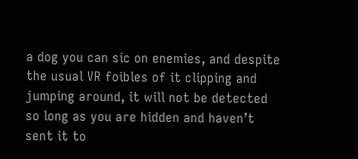a dog you can sic on enemies, and despite the usual VR foibles of it clipping and jumping around, it will not be detected so long as you are hidden and haven’t sent it to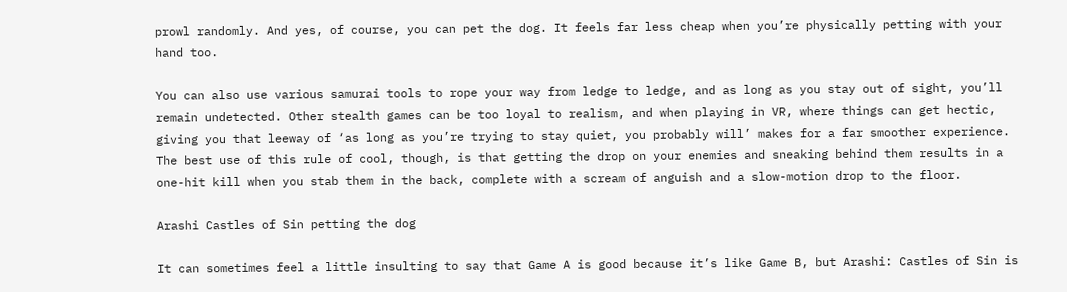prowl randomly. And yes, of course, you can pet the dog. It feels far less cheap when you’re physically petting with your hand too.

You can also use various samurai tools to rope your way from ledge to ledge, and as long as you stay out of sight, you’ll remain undetected. Other stealth games can be too loyal to realism, and when playing in VR, where things can get hectic, giving you that leeway of ‘as long as you’re trying to stay quiet, you probably will’ makes for a far smoother experience. The best use of this rule of cool, though, is that getting the drop on your enemies and sneaking behind them results in a one-hit kill when you stab them in the back, complete with a scream of anguish and a slow-motion drop to the floor.

Arashi Castles of Sin petting the dog

It can sometimes feel a little insulting to say that Game A is good because it’s like Game B, but Arashi: Castles of Sin is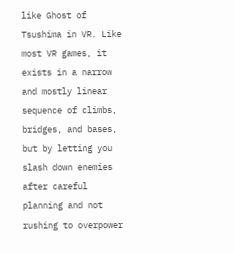like Ghost of Tsushima in VR. Like most VR games, it exists in a narrow and mostly linear sequence of climbs, bridges, and bases, but by letting you slash down enemies after careful planning and not rushing to overpower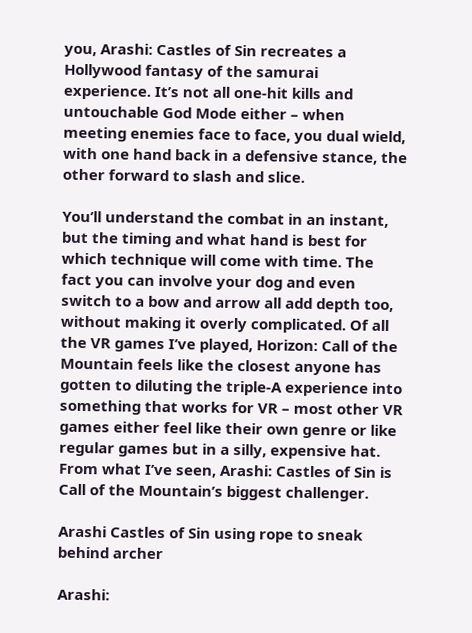you, Arashi: Castles of Sin recreates a Hollywood fantasy of the samurai experience. It’s not all one-hit kills and untouchable God Mode either – when meeting enemies face to face, you dual wield, with one hand back in a defensive stance, the other forward to slash and slice.

You’ll understand the combat in an instant, but the timing and what hand is best for which technique will come with time. The fact you can involve your dog and even switch to a bow and arrow all add depth too, without making it overly complicated. Of all the VR games I’ve played, Horizon: Call of the Mountain feels like the closest anyone has gotten to diluting the triple-A experience into something that works for VR – most other VR games either feel like their own genre or like regular games but in a silly, expensive hat. From what I’ve seen, Arashi: Castles of Sin is Call of the Mountain’s biggest challenger.

Arashi Castles of Sin using rope to sneak behind archer

Arashi: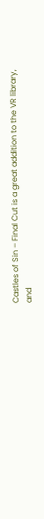Castles of Sin – Final Cut is a great addition to the VR library, and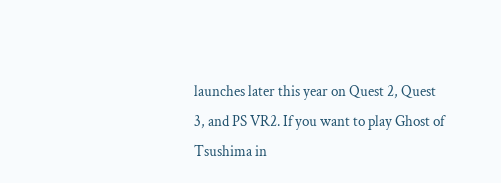launches later this year on Quest 2, Quest 3, and PS VR2. If you want to play Ghost of Tsushima in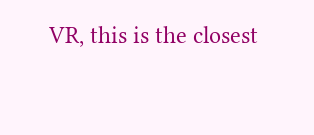VR, this is the closest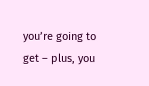you’re going to get – plus, you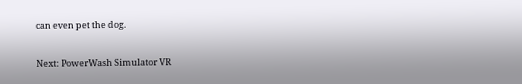can even pet the dog.

Next: PowerWash Simulator VR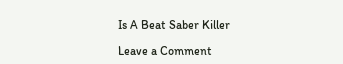Is A Beat Saber Killer

Leave a Comment